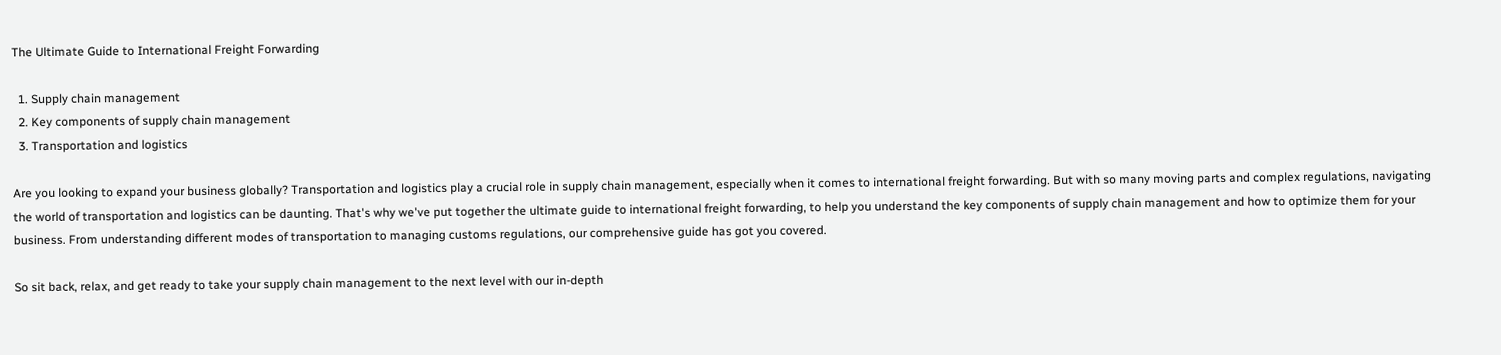The Ultimate Guide to International Freight Forwarding

  1. Supply chain management
  2. Key components of supply chain management
  3. Transportation and logistics

Are you looking to expand your business globally? Transportation and logistics play a crucial role in supply chain management, especially when it comes to international freight forwarding. But with so many moving parts and complex regulations, navigating the world of transportation and logistics can be daunting. That's why we've put together the ultimate guide to international freight forwarding, to help you understand the key components of supply chain management and how to optimize them for your business. From understanding different modes of transportation to managing customs regulations, our comprehensive guide has got you covered.

So sit back, relax, and get ready to take your supply chain management to the next level with our in-depth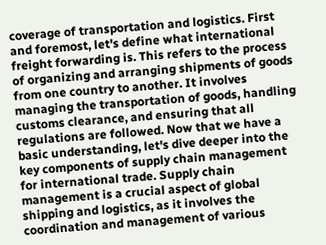coverage of transportation and logistics. First and foremost, let's define what international freight forwarding is. This refers to the process of organizing and arranging shipments of goods from one country to another. It involves managing the transportation of goods, handling customs clearance, and ensuring that all regulations are followed. Now that we have a basic understanding, let's dive deeper into the key components of supply chain management for international trade. Supply chain management is a crucial aspect of global shipping and logistics, as it involves the coordination and management of various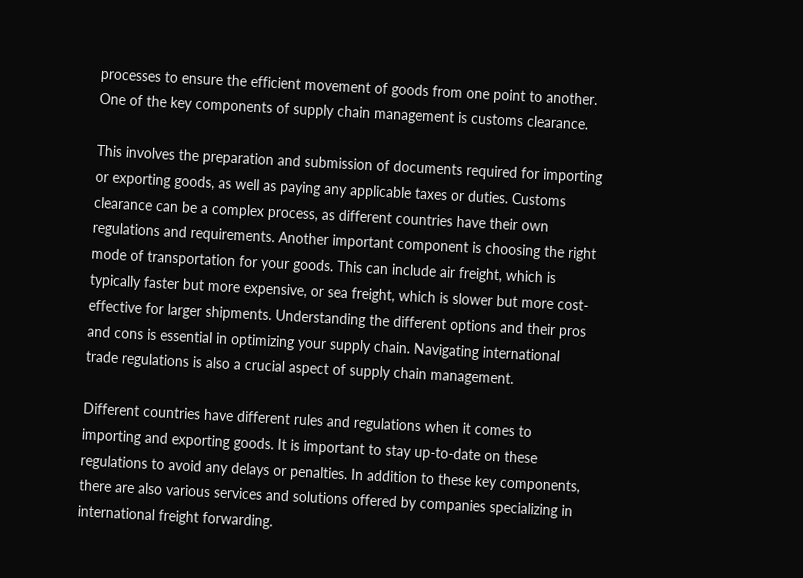processes to ensure the efficient movement of goods from one point to another. One of the key components of supply chain management is customs clearance.

This involves the preparation and submission of documents required for importing or exporting goods, as well as paying any applicable taxes or duties. Customs clearance can be a complex process, as different countries have their own regulations and requirements. Another important component is choosing the right mode of transportation for your goods. This can include air freight, which is typically faster but more expensive, or sea freight, which is slower but more cost-effective for larger shipments. Understanding the different options and their pros and cons is essential in optimizing your supply chain. Navigating international trade regulations is also a crucial aspect of supply chain management.

Different countries have different rules and regulations when it comes to importing and exporting goods. It is important to stay up-to-date on these regulations to avoid any delays or penalties. In addition to these key components, there are also various services and solutions offered by companies specializing in international freight forwarding.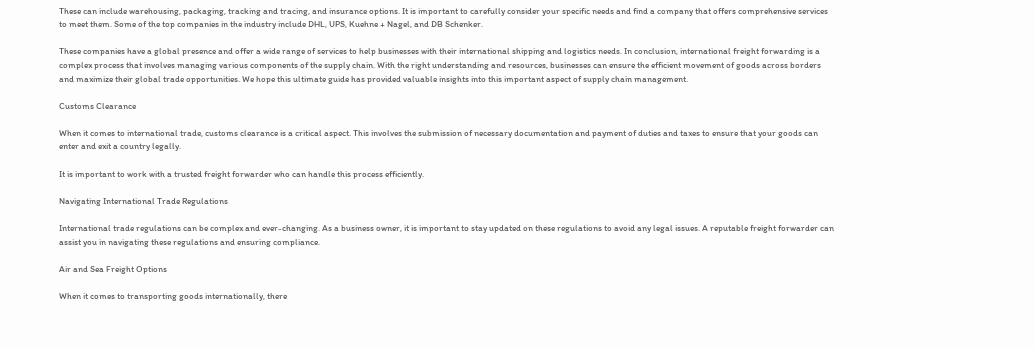These can include warehousing, packaging, tracking and tracing, and insurance options. It is important to carefully consider your specific needs and find a company that offers comprehensive services to meet them. Some of the top companies in the industry include DHL, UPS, Kuehne + Nagel, and DB Schenker.

These companies have a global presence and offer a wide range of services to help businesses with their international shipping and logistics needs. In conclusion, international freight forwarding is a complex process that involves managing various components of the supply chain. With the right understanding and resources, businesses can ensure the efficient movement of goods across borders and maximize their global trade opportunities. We hope this ultimate guide has provided valuable insights into this important aspect of supply chain management.

Customs Clearance

When it comes to international trade, customs clearance is a critical aspect. This involves the submission of necessary documentation and payment of duties and taxes to ensure that your goods can enter and exit a country legally.

It is important to work with a trusted freight forwarder who can handle this process efficiently.

Navigating International Trade Regulations

International trade regulations can be complex and ever-changing. As a business owner, it is important to stay updated on these regulations to avoid any legal issues. A reputable freight forwarder can assist you in navigating these regulations and ensuring compliance.

Air and Sea Freight Options

When it comes to transporting goods internationally, there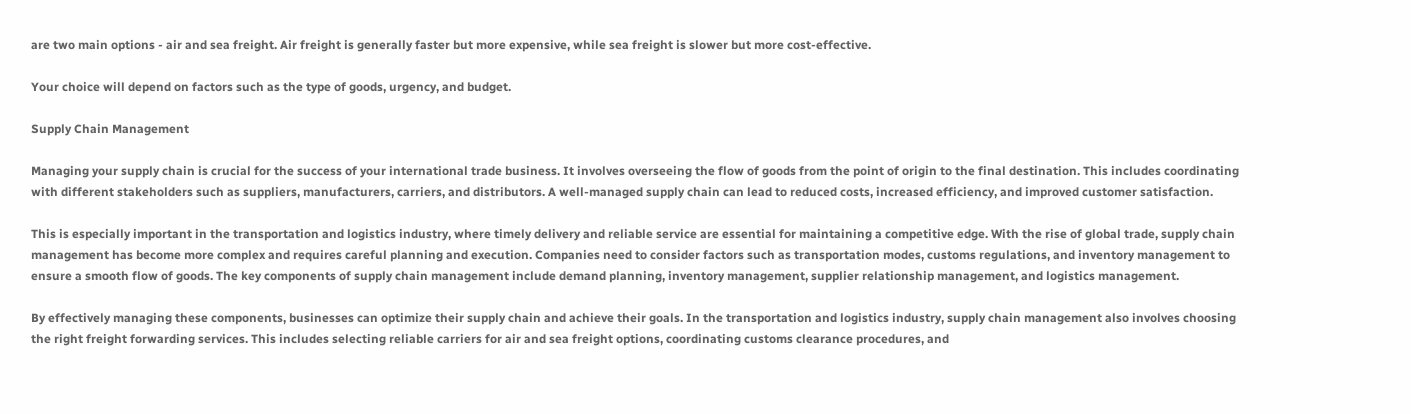are two main options - air and sea freight. Air freight is generally faster but more expensive, while sea freight is slower but more cost-effective.

Your choice will depend on factors such as the type of goods, urgency, and budget.

Supply Chain Management

Managing your supply chain is crucial for the success of your international trade business. It involves overseeing the flow of goods from the point of origin to the final destination. This includes coordinating with different stakeholders such as suppliers, manufacturers, carriers, and distributors. A well-managed supply chain can lead to reduced costs, increased efficiency, and improved customer satisfaction.

This is especially important in the transportation and logistics industry, where timely delivery and reliable service are essential for maintaining a competitive edge. With the rise of global trade, supply chain management has become more complex and requires careful planning and execution. Companies need to consider factors such as transportation modes, customs regulations, and inventory management to ensure a smooth flow of goods. The key components of supply chain management include demand planning, inventory management, supplier relationship management, and logistics management.

By effectively managing these components, businesses can optimize their supply chain and achieve their goals. In the transportation and logistics industry, supply chain management also involves choosing the right freight forwarding services. This includes selecting reliable carriers for air and sea freight options, coordinating customs clearance procedures, and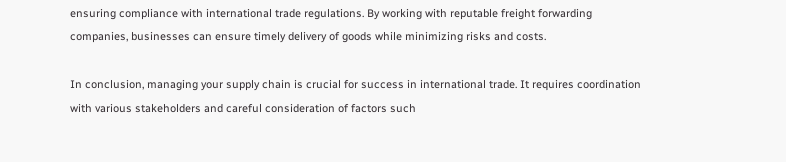ensuring compliance with international trade regulations. By working with reputable freight forwarding companies, businesses can ensure timely delivery of goods while minimizing risks and costs.

In conclusion, managing your supply chain is crucial for success in international trade. It requires coordination with various stakeholders and careful consideration of factors such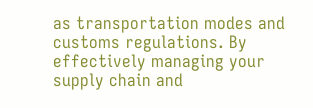as transportation modes and customs regulations. By effectively managing your supply chain and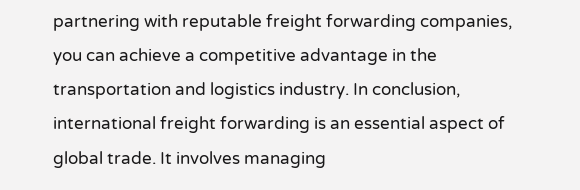partnering with reputable freight forwarding companies, you can achieve a competitive advantage in the transportation and logistics industry. In conclusion, international freight forwarding is an essential aspect of global trade. It involves managing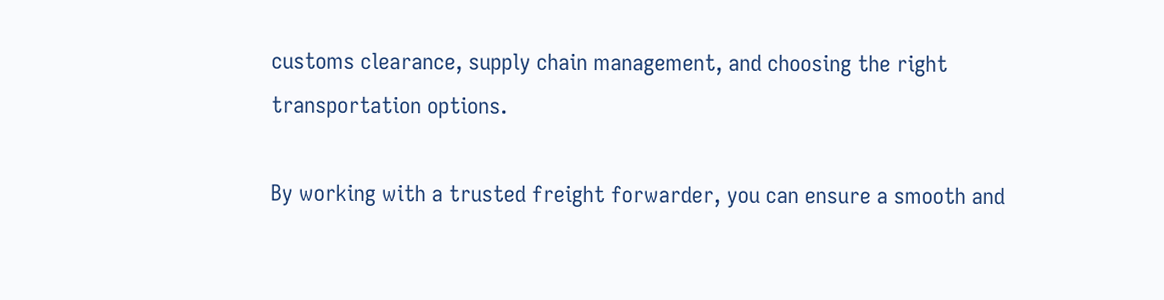customs clearance, supply chain management, and choosing the right transportation options.

By working with a trusted freight forwarder, you can ensure a smooth and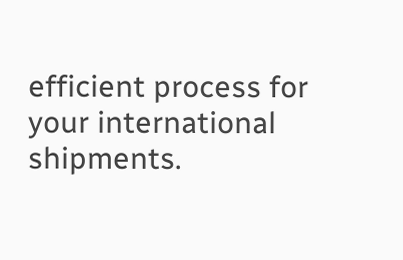efficient process for your international shipments.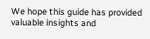We hope this guide has provided valuable insights and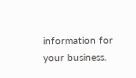information for your business.